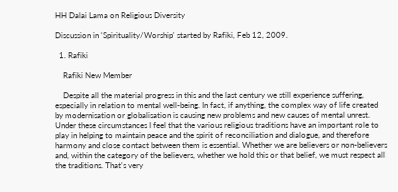HH Dalai Lama on Religious Diversity

Discussion in 'Spirituality/Worship' started by Rafiki, Feb 12, 2009.

  1. Rafiki

    Rafiki New Member

    Despite all the material progress in this and the last century we still experience suffering, especially in relation to mental well-being. In fact, if anything, the complex way of life created by modernisation or globalisation is causing new problems and new causes of mental unrest. Under these circumstances I feel that the various religious traditions have an important role to play in helping to maintain peace and the spirit of reconciliation and dialogue, and therefore harmony and close contact between them is essential. Whether we are believers or non-believers and, within the category of the believers, whether we hold this or that belief, we must respect all the traditions. That's very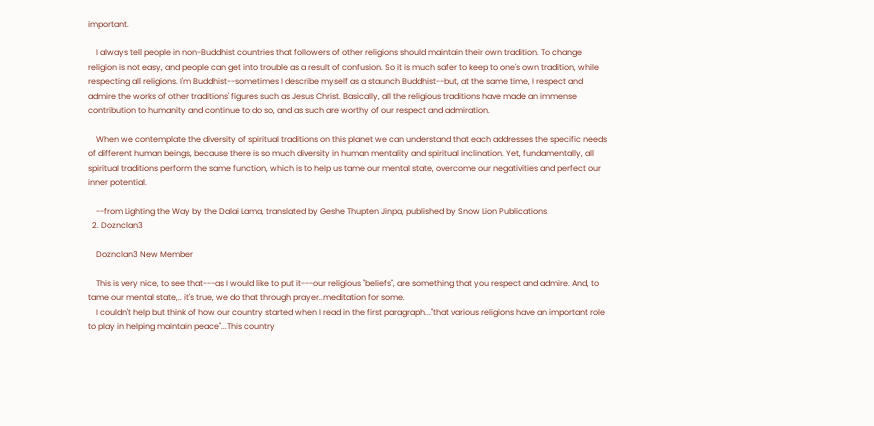important.

    I always tell people in non-Buddhist countries that followers of other religions should maintain their own tradition. To change religion is not easy, and people can get into trouble as a result of confusion. So it is much safer to keep to one's own tradition, while respecting all religions. I'm Buddhist--sometimes I describe myself as a staunch Buddhist--but, at the same time, I respect and admire the works of other traditions' figures such as Jesus Christ. Basically, all the religious traditions have made an immense contribution to humanity and continue to do so, and as such are worthy of our respect and admiration.

    When we contemplate the diversity of spiritual traditions on this planet we can understand that each addresses the specific needs of different human beings, because there is so much diversity in human mentality and spiritual inclination. Yet, fundamentally, all spiritual traditions perform the same function, which is to help us tame our mental state, overcome our negativities and perfect our inner potential.

    --from Lighting the Way by the Dalai Lama, translated by Geshe Thupten Jinpa, published by Snow Lion Publications
  2. Doznclan3

    Doznclan3 New Member

    This is very nice, to see that---as I would like to put it---our religious "beliefs", are something that you respect and admire. And, to tame our mental state,.. it's true, we do that through prayer..meditation for some.
    I couldn't help but think of how our country started when I read in the first paragraph..."that various religions have an important role to play in helping maintain peace"...This country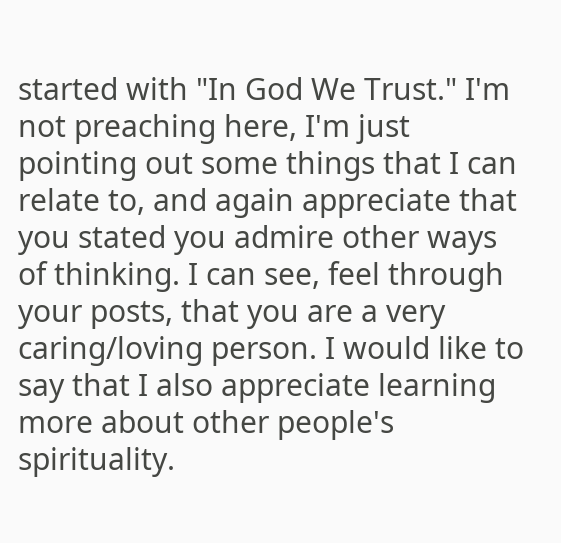started with "In God We Trust." I'm not preaching here, I'm just pointing out some things that I can relate to, and again appreciate that you stated you admire other ways of thinking. I can see, feel through your posts, that you are a very caring/loving person. I would like to say that I also appreciate learning more about other people's spirituality.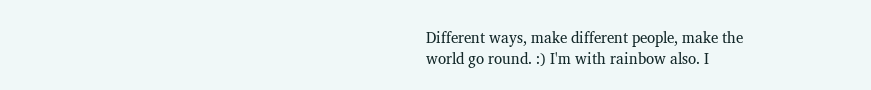Different ways, make different people, make the world go round. :) I'm with rainbow also. I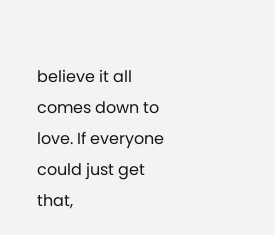believe it all comes down to love. If everyone could just get that,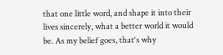that one little word, and shape it into their lives sincerely, what a better world it would be. As my belief goes, that's why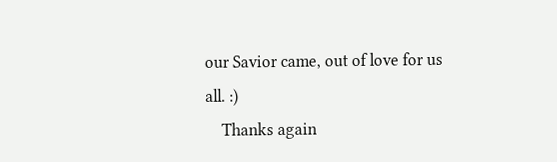our Savior came, out of love for us all. :)
    Thanks again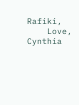Rafiki,
    Love, Cynthia